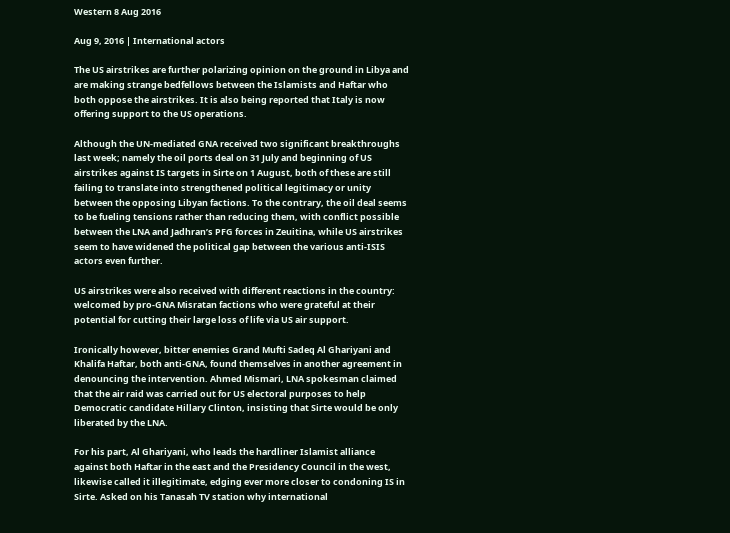Western 8 Aug 2016

Aug 9, 2016 | International actors

The US airstrikes are further polarizing opinion on the ground in Libya and are making strange bedfellows between the Islamists and Haftar who both oppose the airstrikes. It is also being reported that Italy is now offering support to the US operations.

Although the UN-mediated GNA received two significant breakthroughs last week; namely the oil ports deal on 31 July and beginning of US airstrikes against IS targets in Sirte on 1 August, both of these are still failing to translate into strengthened political legitimacy or unity between the opposing Libyan factions. To the contrary, the oil deal seems to be fueling tensions rather than reducing them, with conflict possible between the LNA and Jadhran’s PFG forces in Zeuitina, while US airstrikes seem to have widened the political gap between the various anti-ISIS actors even further.

US airstrikes were also received with different reactions in the country: welcomed by pro-GNA Misratan factions who were grateful at their potential for cutting their large loss of life via US air support.

Ironically however, bitter enemies Grand Mufti Sadeq Al Ghariyani and Khalifa Haftar, both anti-GNA, found themselves in another agreement in denouncing the intervention. Ahmed Mismari, LNA spokesman claimed that the air raid was carried out for US electoral purposes to help Democratic candidate Hillary Clinton, insisting that Sirte would be only liberated by the LNA.

For his part, Al Ghariyani, who leads the hardliner Islamist alliance against both Haftar in the east and the Presidency Council in the west, likewise called it illegitimate, edging ever more closer to condoning IS in Sirte. Asked on his Tanasah TV station why international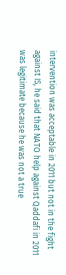intervention was acceptable in 2011 but not in the fight against IS, he said that NATO help against Qaddafi in 2011 was legitimate because he was not a true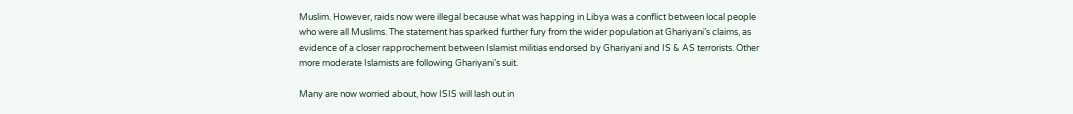Muslim. However, raids now were illegal because what was happing in Libya was a conflict between local people who were all Muslims. The statement has sparked further fury from the wider population at Ghariyani’s claims, as evidence of a closer rapprochement between Islamist militias endorsed by Ghariyani and IS & AS terrorists. Other more moderate Islamists are following Ghariyani’s suit.

Many are now worried about, how ISIS will lash out in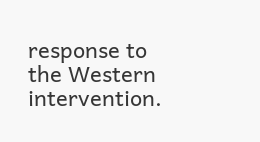response to the Western intervention.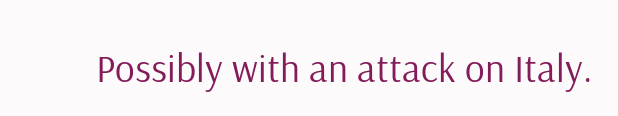Possibly with an attack on Italy.